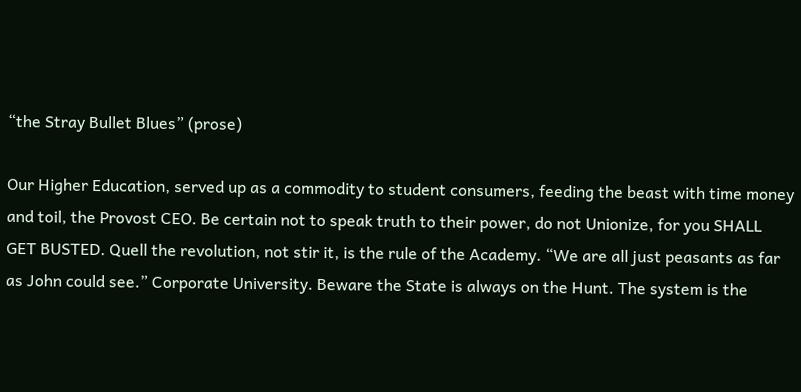“the Stray Bullet Blues” (prose)

Our Higher Education, served up as a commodity to student consumers, feeding the beast with time money and toil, the Provost CEO. Be certain not to speak truth to their power, do not Unionize, for you SHALL GET BUSTED. Quell the revolution, not stir it, is the rule of the Academy. “We are all just peasants as far as John could see.” Corporate University. Beware the State is always on the Hunt. The system is the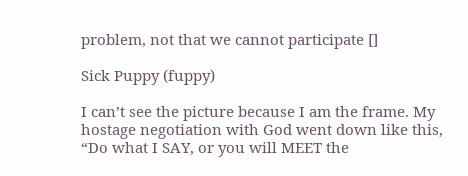problem, not that we cannot participate []

Sick Puppy (fuppy)

I can’t see the picture because I am the frame. My hostage negotiation with God went down like this, “Do what I SAY, or you will MEET the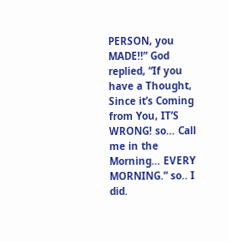PERSON, you MADE!!” God replied, “If you have a Thought, Since it’s Coming from You, IT’S WRONG! so… Call me in the Morning… EVERY MORNING.” so.. I did.